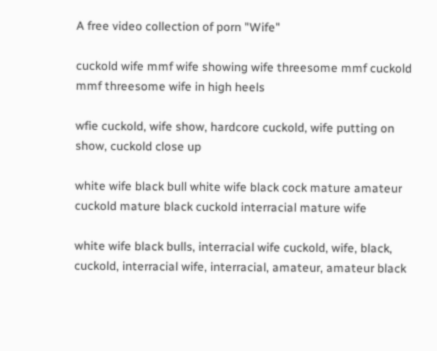A free video collection of porn "Wife"

cuckold wife mmf wife showing wife threesome mmf cuckold mmf threesome wife in high heels

wfie cuckold, wife show, hardcore cuckold, wife putting on show, cuckold close up

white wife black bull white wife black cock mature amateur cuckold mature black cuckold interracial mature wife

white wife black bulls, interracial wife cuckold, wife, black, cuckold, interracial wife, interracial, amateur, amateur black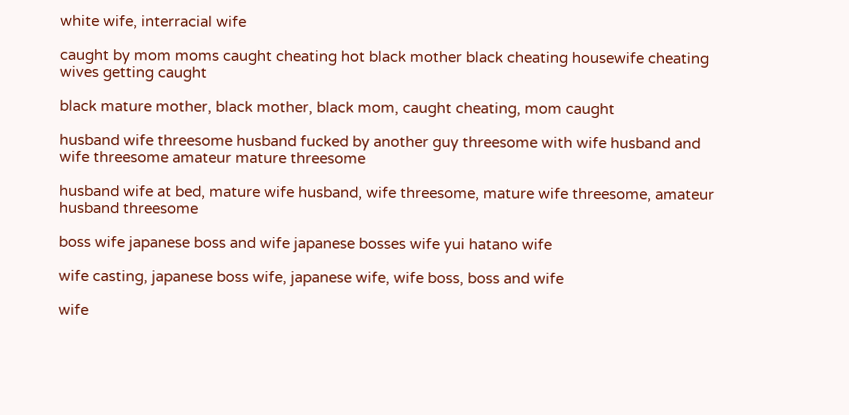white wife, interracial wife

caught by mom moms caught cheating hot black mother black cheating housewife cheating wives getting caught

black mature mother, black mother, black mom, caught cheating, mom caught

husband wife threesome husband fucked by another guy threesome with wife husband and wife threesome amateur mature threesome

husband wife at bed, mature wife husband, wife threesome, mature wife threesome, amateur husband threesome

boss wife japanese boss and wife japanese bosses wife yui hatano wife

wife casting, japanese boss wife, japanese wife, wife boss, boss and wife

wife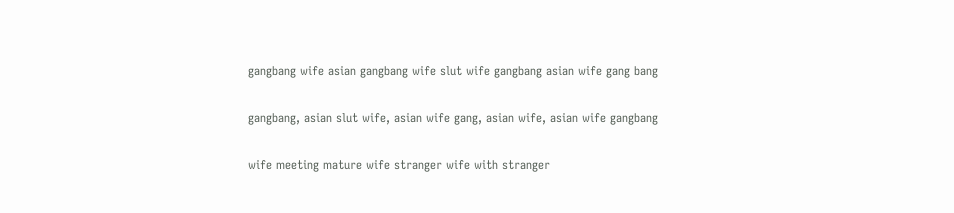gangbang wife asian gangbang wife slut wife gangbang asian wife gang bang

gangbang, asian slut wife, asian wife gang, asian wife, asian wife gangbang

wife meeting mature wife stranger wife with stranger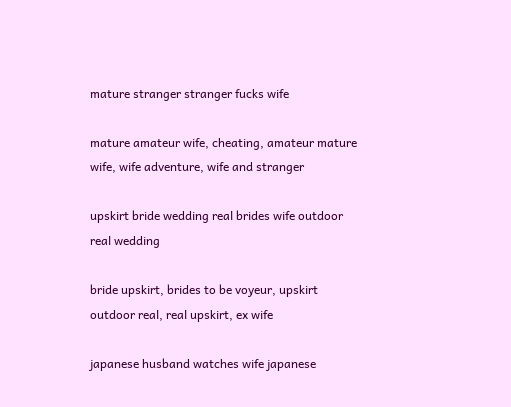mature stranger stranger fucks wife

mature amateur wife, cheating, amateur mature wife, wife adventure, wife and stranger

upskirt bride wedding real brides wife outdoor real wedding

bride upskirt, brides to be voyeur, upskirt outdoor real, real upskirt, ex wife

japanese husband watches wife japanese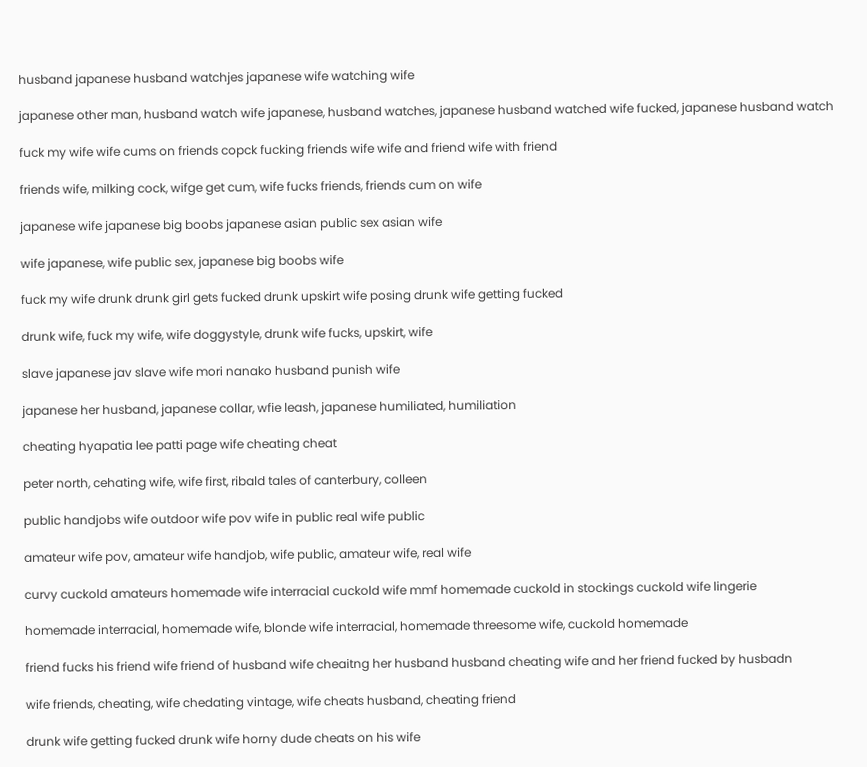husband japanese husband watchjes japanese wife watching wife

japanese other man, husband watch wife japanese, husband watches, japanese husband watched wife fucked, japanese husband watch

fuck my wife wife cums on friends copck fucking friends wife wife and friend wife with friend

friends wife, milking cock, wifge get cum, wife fucks friends, friends cum on wife

japanese wife japanese big boobs japanese asian public sex asian wife

wife japanese, wife public sex, japanese big boobs wife

fuck my wife drunk drunk girl gets fucked drunk upskirt wife posing drunk wife getting fucked

drunk wife, fuck my wife, wife doggystyle, drunk wife fucks, upskirt, wife

slave japanese jav slave wife mori nanako husband punish wife

japanese her husband, japanese collar, wfie leash, japanese humiliated, humiliation

cheating hyapatia lee patti page wife cheating cheat

peter north, cehating wife, wife first, ribald tales of canterbury, colleen

public handjobs wife outdoor wife pov wife in public real wife public

amateur wife pov, amateur wife handjob, wife public, amateur wife, real wife

curvy cuckold amateurs homemade wife interracial cuckold wife mmf homemade cuckold in stockings cuckold wife lingerie

homemade interracial, homemade wife, blonde wife interracial, homemade threesome wife, cuckold homemade

friend fucks his friend wife friend of husband wife cheaitng her husband husband cheating wife and her friend fucked by husbadn

wife friends, cheating, wife chedating vintage, wife cheats husband, cheating friend

drunk wife getting fucked drunk wife horny dude cheats on his wife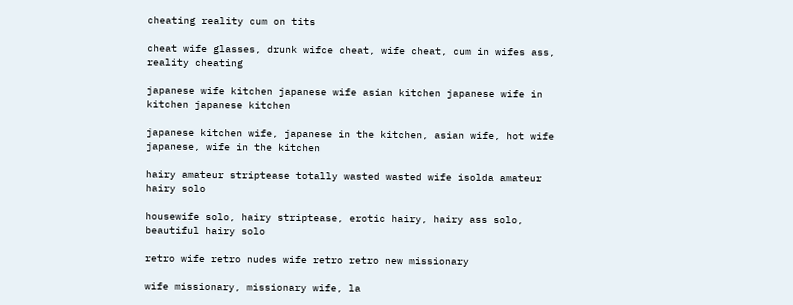cheating reality cum on tits

cheat wife glasses, drunk wifce cheat, wife cheat, cum in wifes ass, reality cheating

japanese wife kitchen japanese wife asian kitchen japanese wife in kitchen japanese kitchen

japanese kitchen wife, japanese in the kitchen, asian wife, hot wife japanese, wife in the kitchen

hairy amateur striptease totally wasted wasted wife isolda amateur hairy solo

housewife solo, hairy striptease, erotic hairy, hairy ass solo, beautiful hairy solo

retro wife retro nudes wife retro retro new missionary

wife missionary, missionary wife, la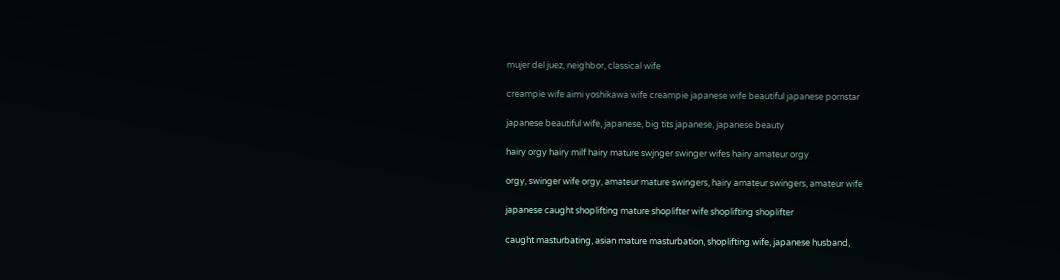mujer del juez, neighbor, classical wife

creampie wife aimi yoshikawa wife creampie japanese wife beautiful japanese pornstar

japanese beautiful wife, japanese, big tits japanese, japanese beauty

hairy orgy hairy milf hairy mature swjnger swinger wifes hairy amateur orgy

orgy, swinger wife orgy, amateur mature swingers, hairy amateur swingers, amateur wife

japanese caught shoplifting mature shoplifter wife shoplifting shoplifter

caught masturbating, asian mature masturbation, shoplifting wife, japanese husband,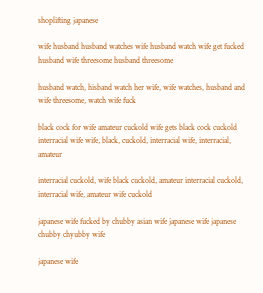shoplifting japanese

wife husband husband watches wife husband watch wife get fucked husband wife threesome husband threesome

husband watch, hisband watch her wife, wife watches, husband and wife threesome, watch wife fuck

black cock for wife amateur cuckold wife gets black cock cuckold interracial wife wife, black, cuckold, interracial wife, interracial, amateur

interracial cuckold, wife black cuckold, amateur interracial cuckold, interracial wife, amateur wife cuckold

japanese wife fucked by chubby asian wife japanese wife japanese chubby chyubby wife

japanese wife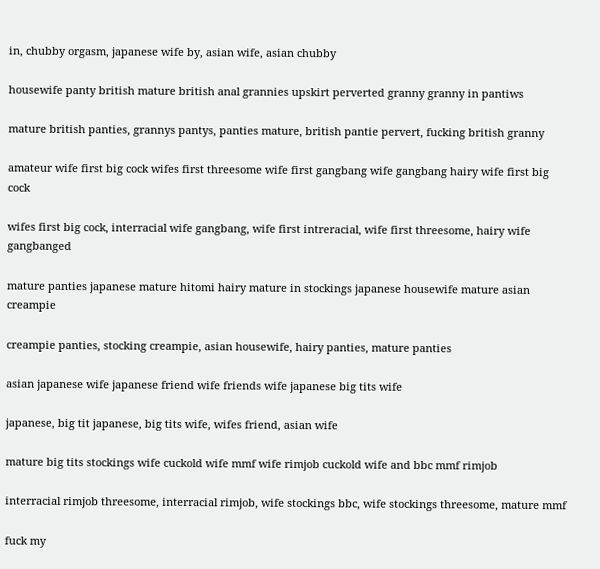in, chubby orgasm, japanese wife by, asian wife, asian chubby

housewife panty british mature british anal grannies upskirt perverted granny granny in pantiws

mature british panties, grannys pantys, panties mature, british pantie pervert, fucking british granny

amateur wife first big cock wifes first threesome wife first gangbang wife gangbang hairy wife first big cock

wifes first big cock, interracial wife gangbang, wife first intreracial, wife first threesome, hairy wife gangbanged

mature panties japanese mature hitomi hairy mature in stockings japanese housewife mature asian creampie

creampie panties, stocking creampie, asian housewife, hairy panties, mature panties

asian japanese wife japanese friend wife friends wife japanese big tits wife

japanese, big tit japanese, big tits wife, wifes friend, asian wife

mature big tits stockings wife cuckold wife mmf wife rimjob cuckold wife and bbc mmf rimjob

interracial rimjob threesome, interracial rimjob, wife stockings bbc, wife stockings threesome, mature mmf

fuck my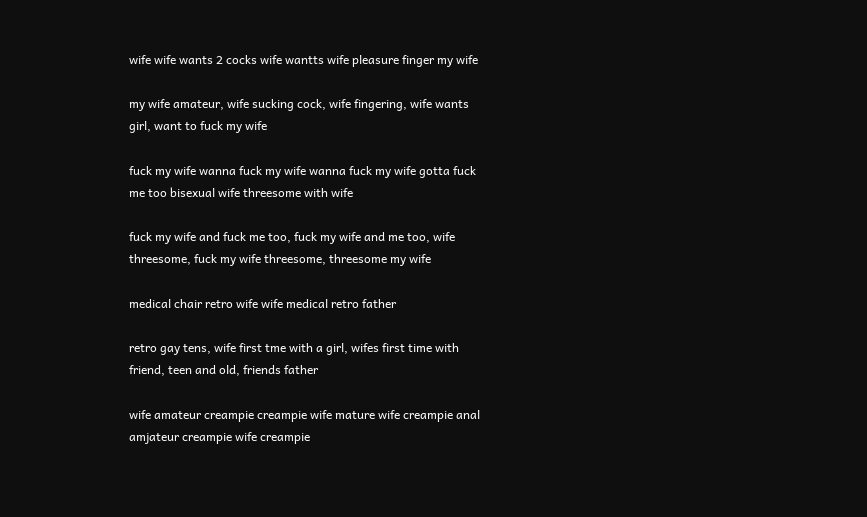wife wife wants 2 cocks wife wantts wife pleasure finger my wife

my wife amateur, wife sucking cock, wife fingering, wife wants girl, want to fuck my wife

fuck my wife wanna fuck my wife wanna fuck my wife gotta fuck me too bisexual wife threesome with wife

fuck my wife and fuck me too, fuck my wife and me too, wife threesome, fuck my wife threesome, threesome my wife

medical chair retro wife wife medical retro father

retro gay tens, wife first tme with a girl, wifes first time with friend, teen and old, friends father

wife amateur creampie creampie wife mature wife creampie anal amjateur creampie wife creampie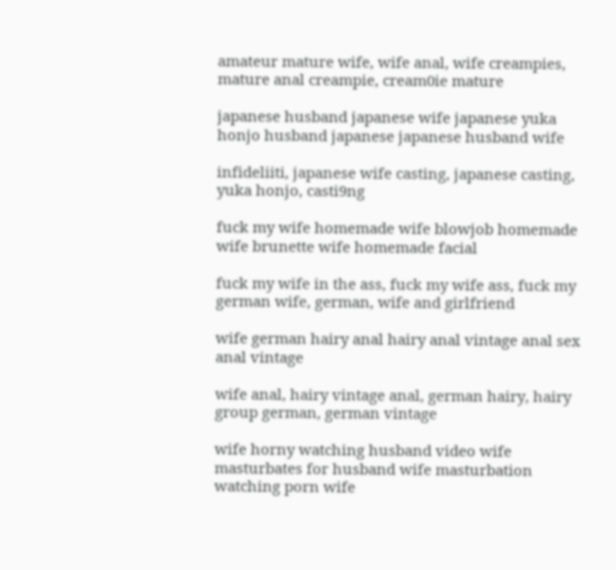amateur mature wife, wife anal, wife creampies, mature anal creampie, cream0ie mature

japanese husband japanese wife japanese yuka honjo husband japanese japanese husband wife

infideliiti, japanese wife casting, japanese casting, yuka honjo, casti9ng

fuck my wife homemade wife blowjob homemade wife brunette wife homemade facial

fuck my wife in the ass, fuck my wife ass, fuck my german wife, german, wife and girlfriend

wife german hairy anal hairy anal vintage anal sex anal vintage

wife anal, hairy vintage anal, german hairy, hairy group german, german vintage

wife horny watching husband video wife masturbates for husband wife masturbation watching porn wife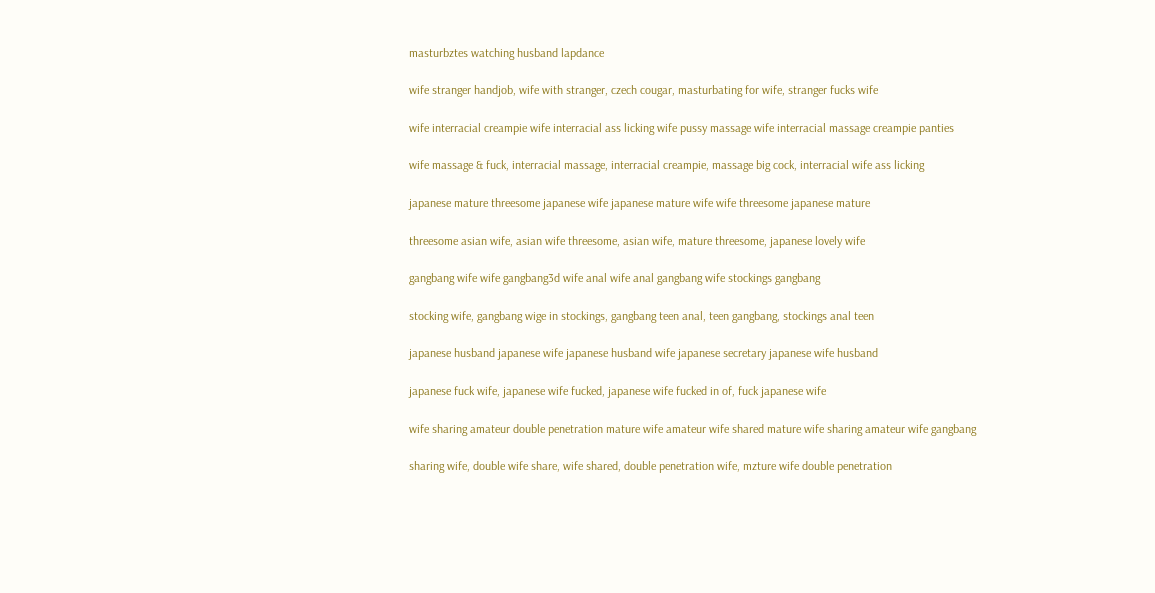masturbztes watching husband lapdance

wife stranger handjob, wife with stranger, czech cougar, masturbating for wife, stranger fucks wife

wife interracial creampie wife interracial ass licking wife pussy massage wife interracial massage creampie panties

wife massage & fuck, interracial massage, interracial creampie, massage big cock, interracial wife ass licking

japanese mature threesome japanese wife japanese mature wife wife threesome japanese mature

threesome asian wife, asian wife threesome, asian wife, mature threesome, japanese lovely wife

gangbang wife wife gangbang3d wife anal wife anal gangbang wife stockings gangbang

stocking wife, gangbang wige in stockings, gangbang teen anal, teen gangbang, stockings anal teen

japanese husband japanese wife japanese husband wife japanese secretary japanese wife husband

japanese fuck wife, japanese wife fucked, japanese wife fucked in of, fuck japanese wife

wife sharing amateur double penetration mature wife amateur wife shared mature wife sharing amateur wife gangbang

sharing wife, double wife share, wife shared, double penetration wife, mzture wife double penetration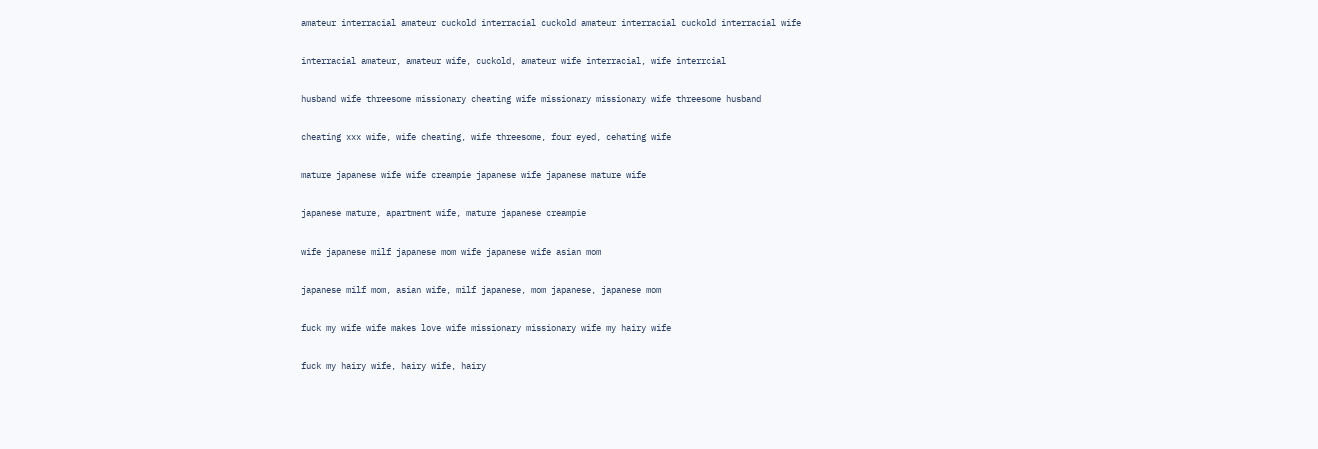amateur interracial amateur cuckold interracial cuckold amateur interracial cuckold interracial wife

interracial amateur, amateur wife, cuckold, amateur wife interracial, wife interrcial

husband wife threesome missionary cheating wife missionary missionary wife threesome husband

cheating xxx wife, wife cheating, wife threesome, four eyed, cehating wife

mature japanese wife wife creampie japanese wife japanese mature wife

japanese mature, apartment wife, mature japanese creampie

wife japanese milf japanese mom wife japanese wife asian mom

japanese milf mom, asian wife, milf japanese, mom japanese, japanese mom

fuck my wife wife makes love wife missionary missionary wife my hairy wife

fuck my hairy wife, hairy wife, hairy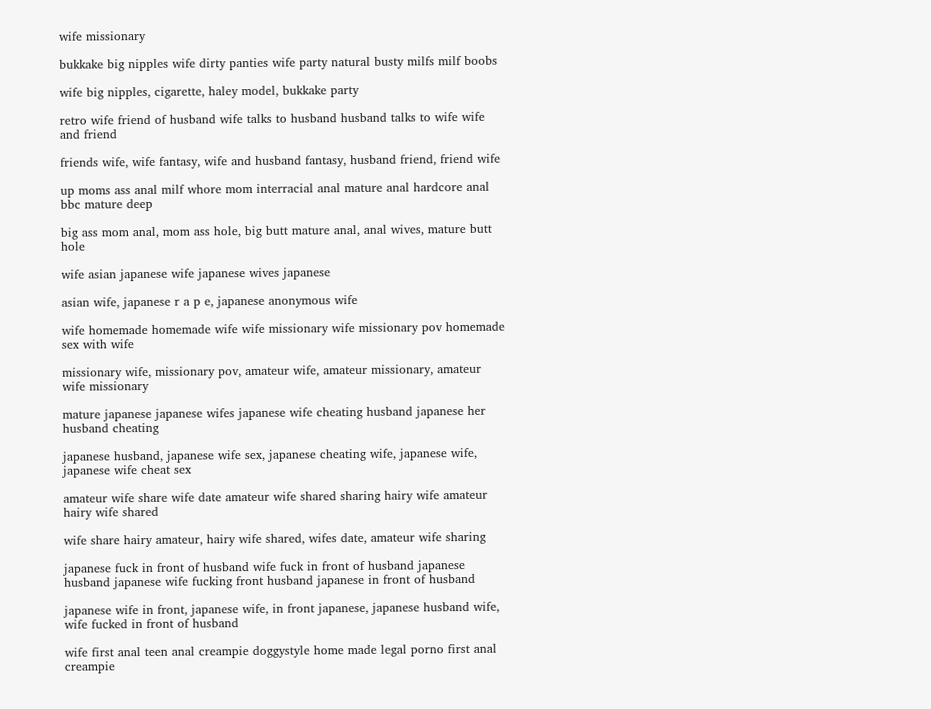wife missionary

bukkake big nipples wife dirty panties wife party natural busty milfs milf boobs

wife big nipples, cigarette, haley model, bukkake party

retro wife friend of husband wife talks to husband husband talks to wife wife and friend

friends wife, wife fantasy, wife and husband fantasy, husband friend, friend wife

up moms ass anal milf whore mom interracial anal mature anal hardcore anal bbc mature deep

big ass mom anal, mom ass hole, big butt mature anal, anal wives, mature butt hole

wife asian japanese wife japanese wives japanese

asian wife, japanese r a p e, japanese anonymous wife

wife homemade homemade wife wife missionary wife missionary pov homemade sex with wife

missionary wife, missionary pov, amateur wife, amateur missionary, amateur wife missionary

mature japanese japanese wifes japanese wife cheating husband japanese her husband cheating

japanese husband, japanese wife sex, japanese cheating wife, japanese wife, japanese wife cheat sex

amateur wife share wife date amateur wife shared sharing hairy wife amateur hairy wife shared

wife share hairy amateur, hairy wife shared, wifes date, amateur wife sharing

japanese fuck in front of husband wife fuck in front of husband japanese husband japanese wife fucking front husband japanese in front of husband

japanese wife in front, japanese wife, in front japanese, japanese husband wife, wife fucked in front of husband

wife first anal teen anal creampie doggystyle home made legal porno first anal creampie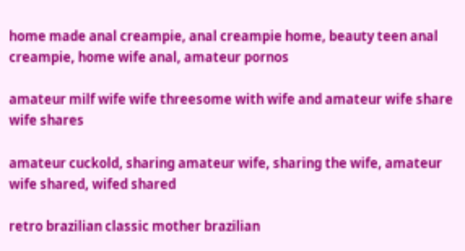home made anal creampie, anal creampie home, beauty teen anal creampie, home wife anal, amateur pornos

amateur milf wife wife threesome with wife and amateur wife share wife shares

amateur cuckold, sharing amateur wife, sharing the wife, amateur wife shared, wifed shared

retro brazilian classic mother brazilian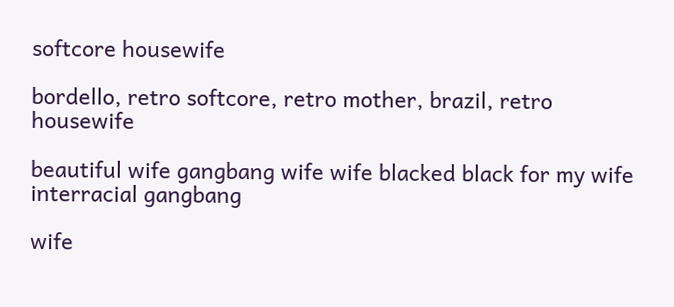softcore housewife

bordello, retro softcore, retro mother, brazil, retro housewife

beautiful wife gangbang wife wife blacked black for my wife interracial gangbang

wife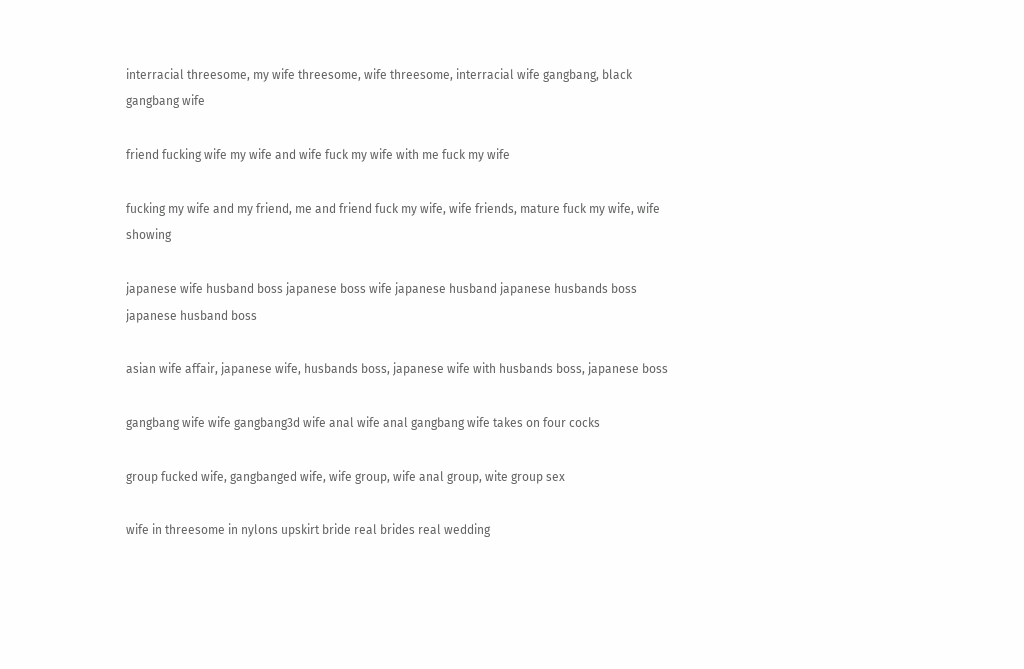interracial threesome, my wife threesome, wife threesome, interracial wife gangbang, black gangbang wife

friend fucking wife my wife and wife fuck my wife with me fuck my wife

fucking my wife and my friend, me and friend fuck my wife, wife friends, mature fuck my wife, wife showing

japanese wife husband boss japanese boss wife japanese husband japanese husbands boss japanese husband boss

asian wife affair, japanese wife, husbands boss, japanese wife with husbands boss, japanese boss

gangbang wife wife gangbang3d wife anal wife anal gangbang wife takes on four cocks

group fucked wife, gangbanged wife, wife group, wife anal group, wite group sex

wife in threesome in nylons upskirt bride real brides real wedding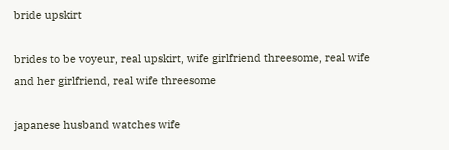bride upskirt

brides to be voyeur, real upskirt, wife girlfriend threesome, real wife and her girlfriend, real wife threesome

japanese husband watches wife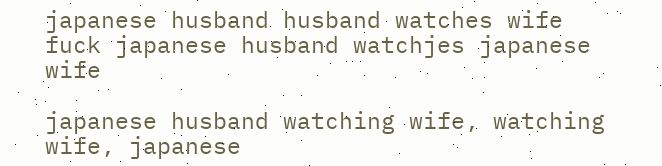japanese husband husband watches wife fuck japanese husband watchjes japanese wife

japanese husband watching wife, watching wife, japanese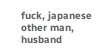fuck, japanese other man, husband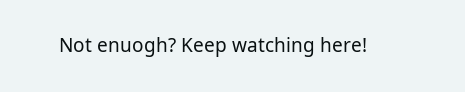Not enuogh? Keep watching here!